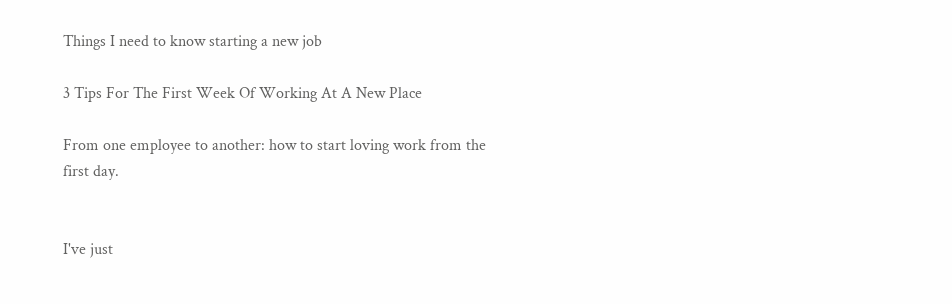Things I need to know starting a new job

3 Tips For The First Week Of Working At A New Place

From one employee to another: how to start loving work from the first day.


I've just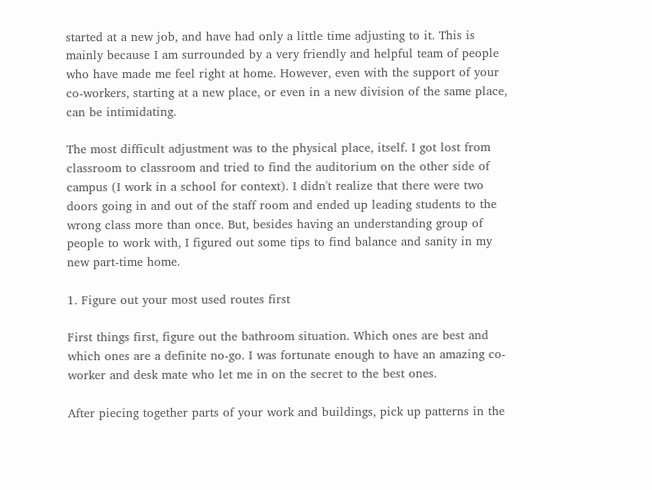started at a new job, and have had only a little time adjusting to it. This is mainly because I am surrounded by a very friendly and helpful team of people who have made me feel right at home. However, even with the support of your co-workers, starting at a new place, or even in a new division of the same place, can be intimidating.

The most difficult adjustment was to the physical place, itself. I got lost from classroom to classroom and tried to find the auditorium on the other side of campus (I work in a school for context). I didn't realize that there were two doors going in and out of the staff room and ended up leading students to the wrong class more than once. But, besides having an understanding group of people to work with, I figured out some tips to find balance and sanity in my new part-time home.

1. Figure out your most used routes first

First things first, figure out the bathroom situation. Which ones are best and which ones are a definite no-go. I was fortunate enough to have an amazing co-worker and desk mate who let me in on the secret to the best ones.

After piecing together parts of your work and buildings, pick up patterns in the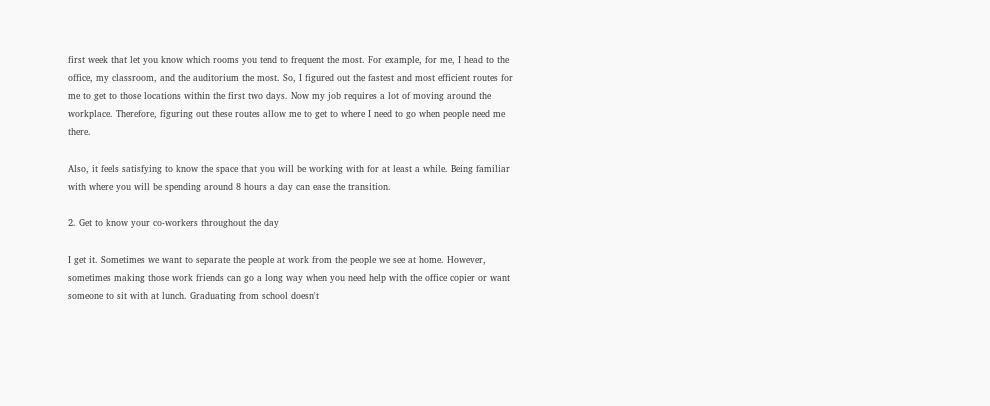first week that let you know which rooms you tend to frequent the most. For example, for me, I head to the office, my classroom, and the auditorium the most. So, I figured out the fastest and most efficient routes for me to get to those locations within the first two days. Now my job requires a lot of moving around the workplace. Therefore, figuring out these routes allow me to get to where I need to go when people need me there.

Also, it feels satisfying to know the space that you will be working with for at least a while. Being familiar with where you will be spending around 8 hours a day can ease the transition.

2. Get to know your co-workers throughout the day

I get it. Sometimes we want to separate the people at work from the people we see at home. However, sometimes making those work friends can go a long way when you need help with the office copier or want someone to sit with at lunch. Graduating from school doesn't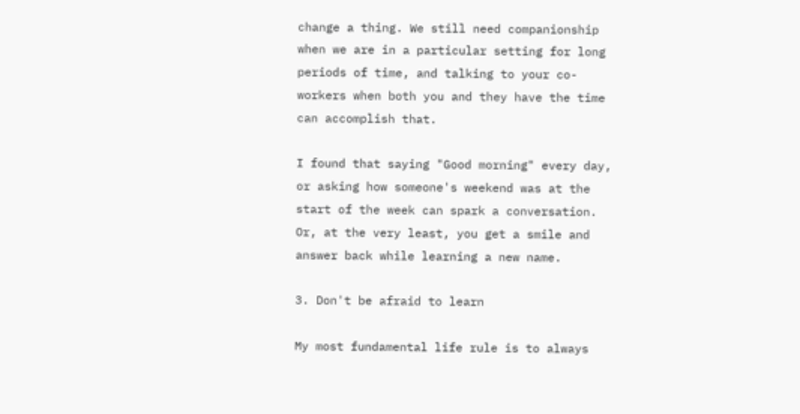change a thing. We still need companionship when we are in a particular setting for long periods of time, and talking to your co-workers when both you and they have the time can accomplish that.

I found that saying "Good morning" every day, or asking how someone's weekend was at the start of the week can spark a conversation. Or, at the very least, you get a smile and answer back while learning a new name.

3. Don't be afraid to learn

My most fundamental life rule is to always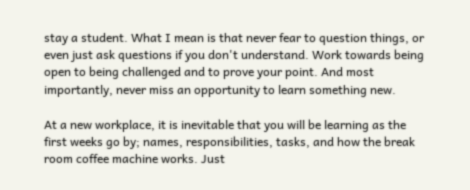stay a student. What I mean is that never fear to question things, or even just ask questions if you don't understand. Work towards being open to being challenged and to prove your point. And most importantly, never miss an opportunity to learn something new.

At a new workplace, it is inevitable that you will be learning as the first weeks go by; names, responsibilities, tasks, and how the break room coffee machine works. Just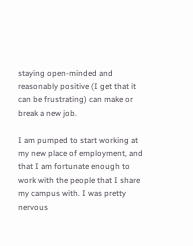staying open-minded and reasonably positive (I get that it can be frustrating) can make or break a new job.

I am pumped to start working at my new place of employment, and that I am fortunate enough to work with the people that I share my campus with. I was pretty nervous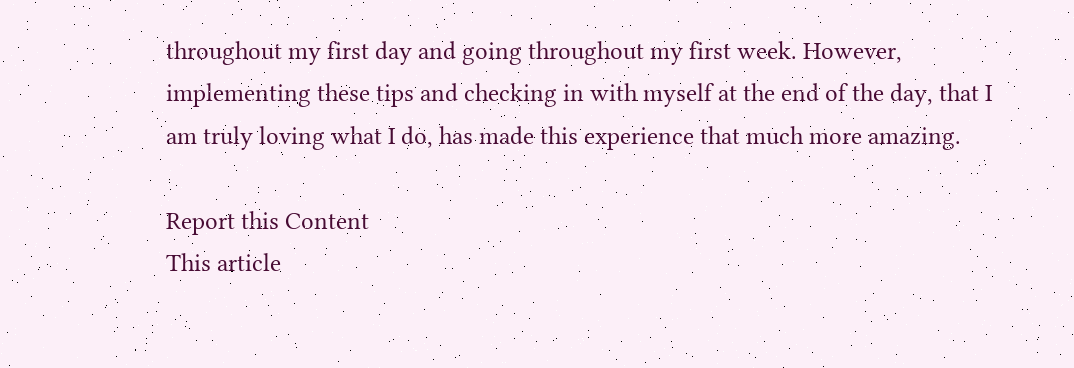throughout my first day and going throughout my first week. However, implementing these tips and checking in with myself at the end of the day, that I am truly loving what I do, has made this experience that much more amazing.

Report this Content
This article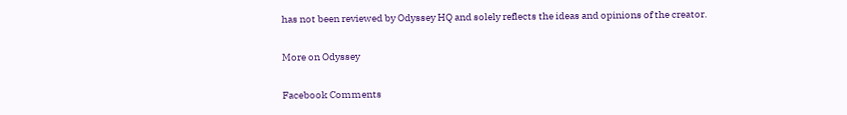has not been reviewed by Odyssey HQ and solely reflects the ideas and opinions of the creator.

More on Odyssey

Facebook Comments